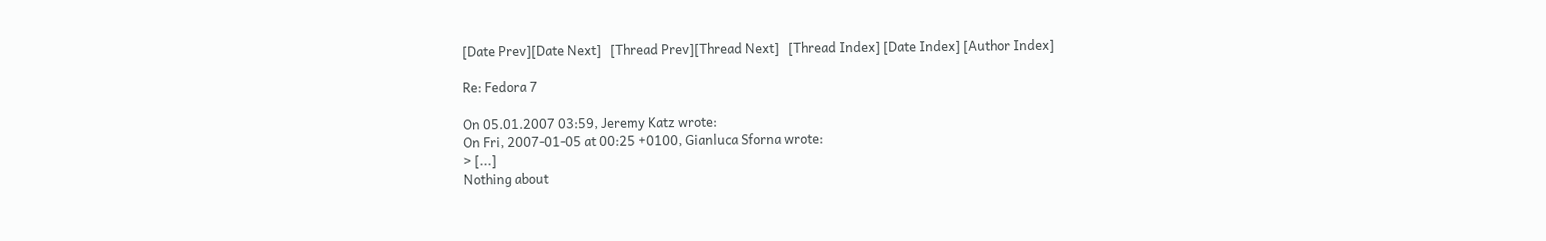[Date Prev][Date Next]   [Thread Prev][Thread Next]   [Thread Index] [Date Index] [Author Index]

Re: Fedora 7

On 05.01.2007 03:59, Jeremy Katz wrote:
On Fri, 2007-01-05 at 00:25 +0100, Gianluca Sforna wrote:
> [...]
Nothing about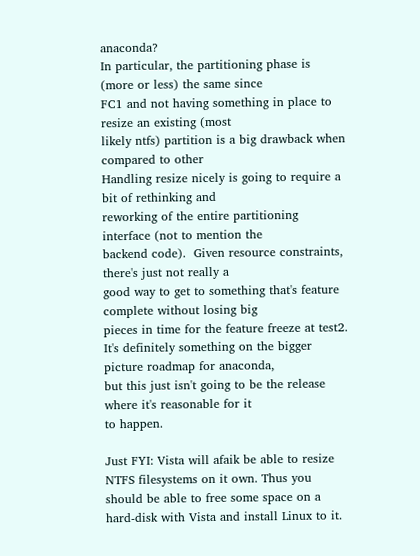anaconda?
In particular, the partitioning phase is (more or less) the same since
FC1 and not having something in place to resize an existing (most
likely ntfs) partition is a big drawback when compared to other
Handling resize nicely is going to require a bit of rethinking and
reworking of the entire partitioning interface (not to mention the
backend code).  Given resource constraints, there's just not really a
good way to get to something that's feature complete without losing big
pieces in time for the feature freeze at test2.
It's definitely something on the bigger picture roadmap for anaconda,
but this just isn't going to be the release where it's reasonable for it
to happen.

Just FYI: Vista will afaik be able to resize NTFS filesystems on it own. Thus you should be able to free some space on a hard-disk with Vista and install Linux to it.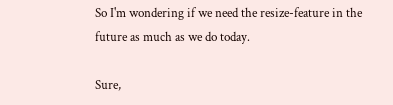So I'm wondering if we need the resize-feature in the future as much as we do today.

Sure,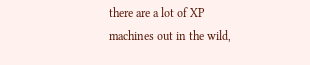there are a lot of XP machines out in the wild,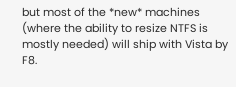but most of the *new* machines (where the ability to resize NTFS is mostly needed) will ship with Vista by F8.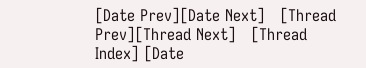[Date Prev][Date Next]   [Thread Prev][Thread Next]   [Thread Index] [Date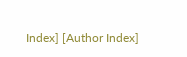Index] [Author Index]